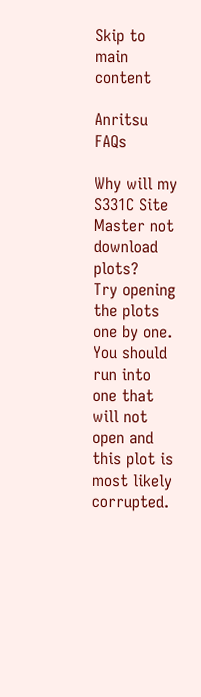Skip to main content

Anritsu FAQs

Why will my S331C Site Master not download plots?
Try opening the plots one by one. You should run into one that will not open and this plot is most likely corrupted.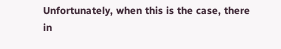Unfortunately, when this is the case, there in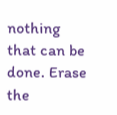nothing that can be done. Erase the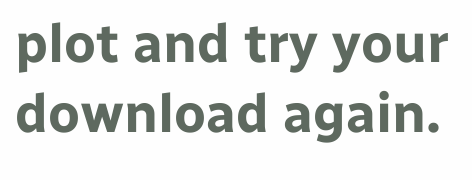plot and try your download again.